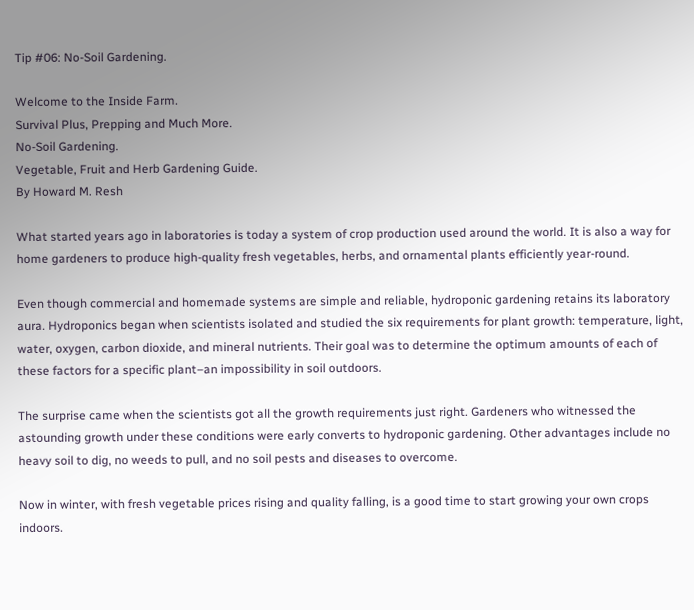Tip #06: No-Soil Gardening.

Welcome to the Inside Farm.
Survival Plus, Prepping and Much More.
No-Soil Gardening.
Vegetable, Fruit and Herb Gardening Guide.
By Howard M. Resh

What started years ago in laboratories is today a system of crop production used around the world. It is also a way for home gardeners to produce high-quality fresh vegetables, herbs, and ornamental plants efficiently year-round.

Even though commercial and homemade systems are simple and reliable, hydroponic gardening retains its laboratory aura. Hydroponics began when scientists isolated and studied the six requirements for plant growth: temperature, light, water, oxygen, carbon dioxide, and mineral nutrients. Their goal was to determine the optimum amounts of each of these factors for a specific plant–an impossibility in soil outdoors.

The surprise came when the scientists got all the growth requirements just right. Gardeners who witnessed the astounding growth under these conditions were early converts to hydroponic gardening. Other advantages include no heavy soil to dig, no weeds to pull, and no soil pests and diseases to overcome.

Now in winter, with fresh vegetable prices rising and quality falling, is a good time to start growing your own crops indoors.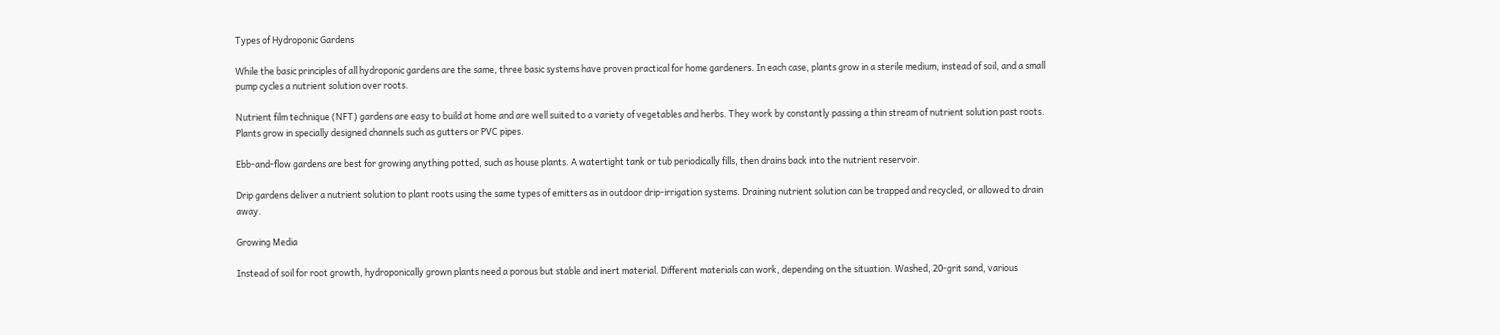Types of Hydroponic Gardens

While the basic principles of all hydroponic gardens are the same, three basic systems have proven practical for home gardeners. In each case, plants grow in a sterile medium, instead of soil, and a small pump cycles a nutrient solution over roots.

Nutrient film technique (NFT) gardens are easy to build at home and are well suited to a variety of vegetables and herbs. They work by constantly passing a thin stream of nutrient solution past roots. Plants grow in specially designed channels such as gutters or PVC pipes.

Ebb-and-flow gardens are best for growing anything potted, such as house plants. A watertight tank or tub periodically fills, then drains back into the nutrient reservoir.

Drip gardens deliver a nutrient solution to plant roots using the same types of emitters as in outdoor drip-irrigation systems. Draining nutrient solution can be trapped and recycled, or allowed to drain away.

Growing Media

Instead of soil for root growth, hydroponically grown plants need a porous but stable and inert material. Different materials can work, depending on the situation. Washed, 20-grit sand, various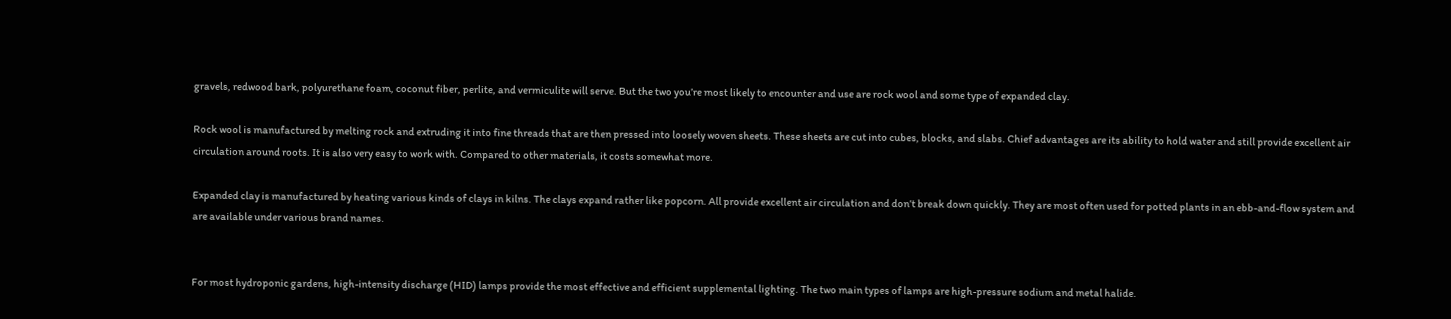gravels, redwood bark, polyurethane foam, coconut fiber, perlite, and vermiculite will serve. But the two you’re most likely to encounter and use are rock wool and some type of expanded clay.

Rock wool is manufactured by melting rock and extruding it into fine threads that are then pressed into loosely woven sheets. These sheets are cut into cubes, blocks, and slabs. Chief advantages are its ability to hold water and still provide excellent air circulation around roots. It is also very easy to work with. Compared to other materials, it costs somewhat more.

Expanded clay is manufactured by heating various kinds of clays in kilns. The clays expand rather like popcorn. All provide excellent air circulation and don’t break down quickly. They are most often used for potted plants in an ebb-and-flow system and are available under various brand names.


For most hydroponic gardens, high-intensity discharge (HID) lamps provide the most effective and efficient supplemental lighting. The two main types of lamps are high-pressure sodium and metal halide.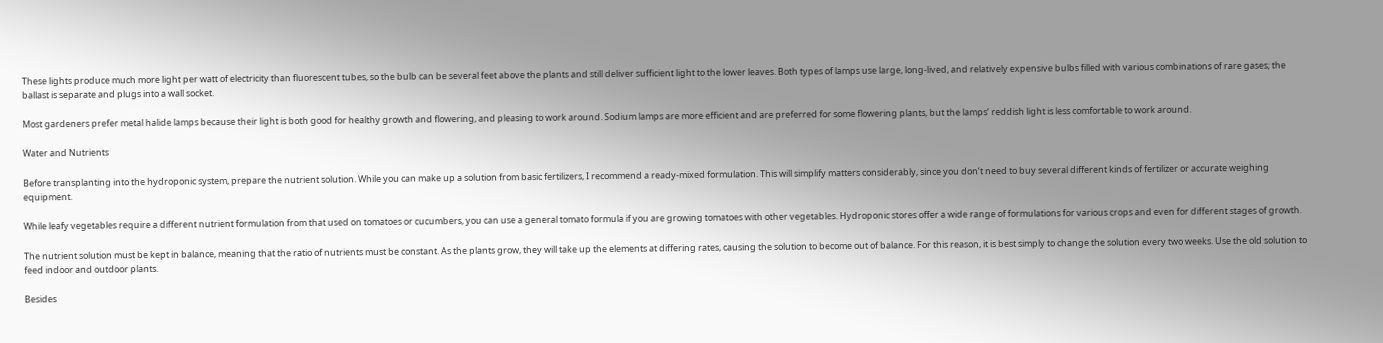These lights produce much more light per watt of electricity than fluorescent tubes, so the bulb can be several feet above the plants and still deliver sufficient light to the lower leaves. Both types of lamps use large, long-lived, and relatively expensive bulbs filled with various combinations of rare gases; the ballast is separate and plugs into a wall socket.

Most gardeners prefer metal halide lamps because their light is both good for healthy growth and flowering, and pleasing to work around. Sodium lamps are more efficient and are preferred for some flowering plants, but the lamps’ reddish light is less comfortable to work around.

Water and Nutrients

Before transplanting into the hydroponic system, prepare the nutrient solution. While you can make up a solution from basic fertilizers, I recommend a ready-mixed formulation. This will simplify matters considerably, since you don’t need to buy several different kinds of fertilizer or accurate weighing equipment.

While leafy vegetables require a different nutrient formulation from that used on tomatoes or cucumbers, you can use a general tomato formula if you are growing tomatoes with other vegetables. Hydroponic stores offer a wide range of formulations for various crops and even for different stages of growth.

The nutrient solution must be kept in balance, meaning that the ratio of nutrients must be constant. As the plants grow, they will take up the elements at differing rates, causing the solution to become out of balance. For this reason, it is best simply to change the solution every two weeks. Use the old solution to feed indoor and outdoor plants.

Besides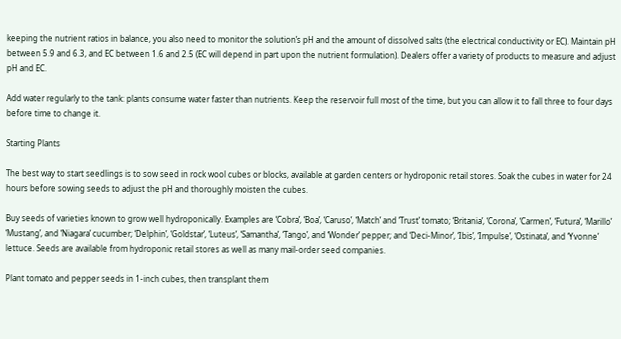keeping the nutrient ratios in balance, you also need to monitor the solution’s pH and the amount of dissolved salts (the electrical conductivity or EC). Maintain pH between 5.9 and 6.3, and EC between 1.6 and 2.5 (EC will depend in part upon the nutrient formulation). Dealers offer a variety of products to measure and adjust pH and EC.

Add water regularly to the tank: plants consume water faster than nutrients. Keep the reservoir full most of the time, but you can allow it to fall three to four days before time to change it.

Starting Plants

The best way to start seedlings is to sow seed in rock wool cubes or blocks, available at garden centers or hydroponic retail stores. Soak the cubes in water for 24 hours before sowing seeds to adjust the pH and thoroughly moisten the cubes.

Buy seeds of varieties known to grow well hydroponically. Examples are ‘Cobra’, ‘Boa’, ‘Caruso’, ‘Match’ and ‘Trust’ tomato; ‘Britania’, ‘Corona’, ‘Carmen’, ‘Futura’, ‘Marillo’ ‘Mustang’, and ‘Niagara’ cucumber; ‘Delphin’, ‘Goldstar’, ‘Luteus’, ‘Samantha’, ‘Tango’, and ‘Wonder’ pepper; and ‘Deci-Minor’, ‘Ibis’, ‘Impulse’, ‘Ostinata’, and ‘Yvonne’ lettuce. Seeds are available from hydroponic retail stores as well as many mail-order seed companies.

Plant tomato and pepper seeds in 1-inch cubes, then transplant them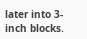later into 3-inch blocks.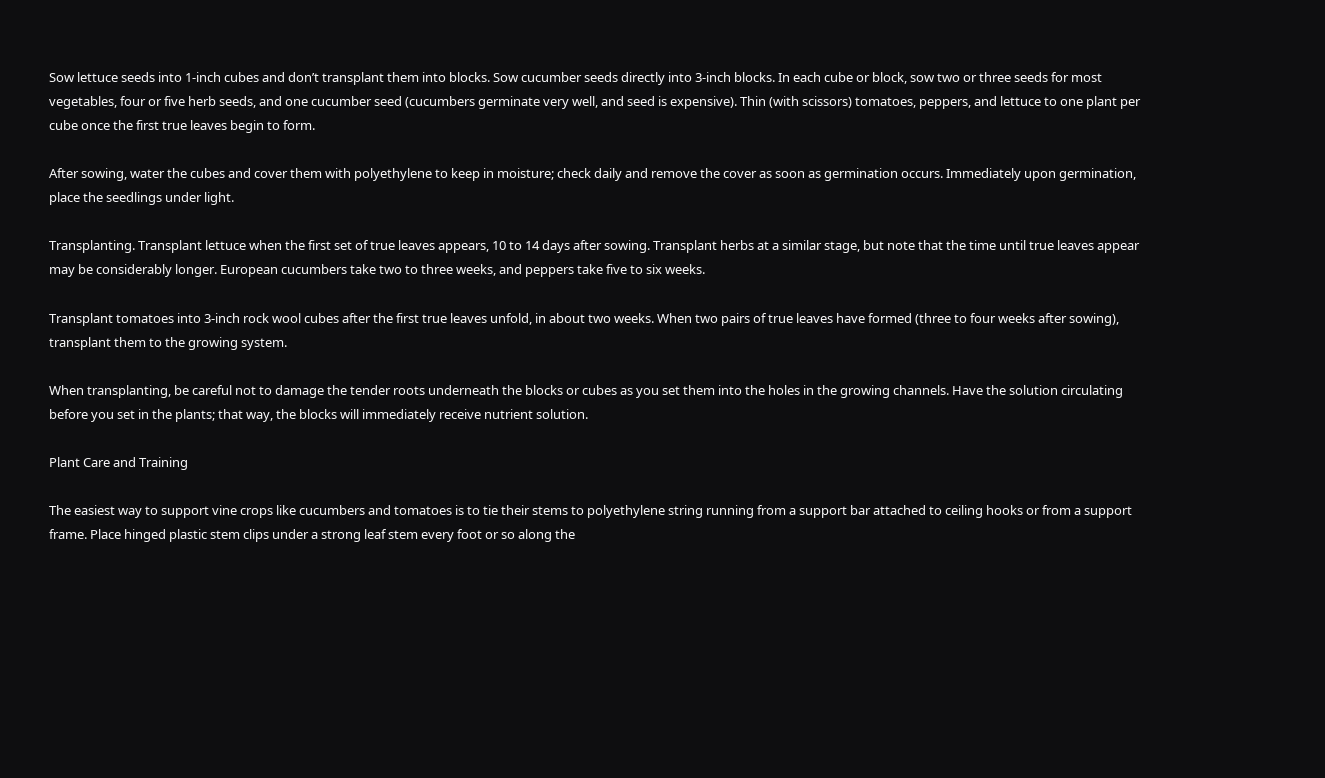Sow lettuce seeds into 1-inch cubes and don’t transplant them into blocks. Sow cucumber seeds directly into 3-inch blocks. In each cube or block, sow two or three seeds for most vegetables, four or five herb seeds, and one cucumber seed (cucumbers germinate very well, and seed is expensive). Thin (with scissors) tomatoes, peppers, and lettuce to one plant per cube once the first true leaves begin to form.

After sowing, water the cubes and cover them with polyethylene to keep in moisture; check daily and remove the cover as soon as germination occurs. Immediately upon germination, place the seedlings under light.

Transplanting. Transplant lettuce when the first set of true leaves appears, 10 to 14 days after sowing. Transplant herbs at a similar stage, but note that the time until true leaves appear may be considerably longer. European cucumbers take two to three weeks, and peppers take five to six weeks.

Transplant tomatoes into 3-inch rock wool cubes after the first true leaves unfold, in about two weeks. When two pairs of true leaves have formed (three to four weeks after sowing), transplant them to the growing system.

When transplanting, be careful not to damage the tender roots underneath the blocks or cubes as you set them into the holes in the growing channels. Have the solution circulating before you set in the plants; that way, the blocks will immediately receive nutrient solution.

Plant Care and Training

The easiest way to support vine crops like cucumbers and tomatoes is to tie their stems to polyethylene string running from a support bar attached to ceiling hooks or from a support frame. Place hinged plastic stem clips under a strong leaf stem every foot or so along the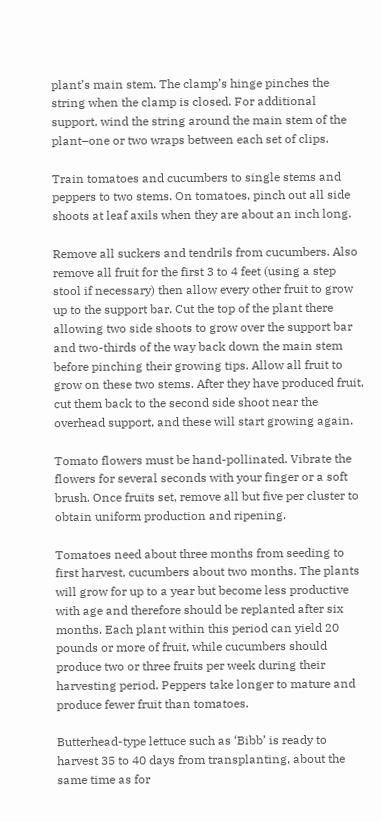plant’s main stem. The clamp’s hinge pinches the string when the clamp is closed. For additional support, wind the string around the main stem of the plant–one or two wraps between each set of clips.

Train tomatoes and cucumbers to single stems and peppers to two stems. On tomatoes, pinch out all side shoots at leaf axils when they are about an inch long.

Remove all suckers and tendrils from cucumbers. Also remove all fruit for the first 3 to 4 feet (using a step stool if necessary) then allow every other fruit to grow up to the support bar. Cut the top of the plant there allowing two side shoots to grow over the support bar and two-thirds of the way back down the main stem before pinching their growing tips. Allow all fruit to grow on these two stems. After they have produced fruit, cut them back to the second side shoot near the overhead support, and these will start growing again.

Tomato flowers must be hand-pollinated. Vibrate the flowers for several seconds with your finger or a soft brush. Once fruits set, remove all but five per cluster to obtain uniform production and ripening.

Tomatoes need about three months from seeding to first harvest, cucumbers about two months. The plants will grow for up to a year but become less productive with age and therefore should be replanted after six months. Each plant within this period can yield 20 pounds or more of fruit, while cucumbers should produce two or three fruits per week during their harvesting period. Peppers take longer to mature and produce fewer fruit than tomatoes.

Butterhead-type lettuce such as ‘Bibb’ is ready to harvest 35 to 40 days from transplanting, about the same time as for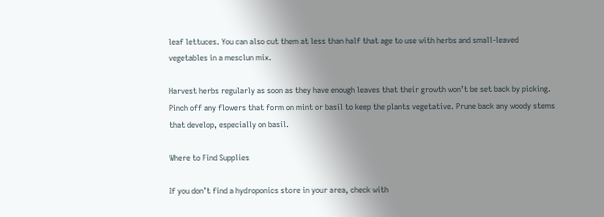leaf lettuces. You can also cut them at less than half that age to use with herbs and small-leaved vegetables in a mesclun mix.

Harvest herbs regularly as soon as they have enough leaves that their growth won’t be set back by picking. Pinch off any flowers that form on mint or basil to keep the plants vegetative. Prune back any woody stems that develop, especially on basil.

Where to Find Supplies

If you don’t find a hydroponics store in your area, check with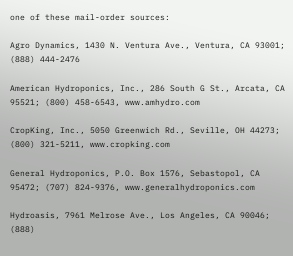one of these mail-order sources:

Agro Dynamics, 1430 N. Ventura Ave., Ventura, CA 93001; (888) 444-2476

American Hydroponics, Inc., 286 South G St., Arcata, CA 95521; (800) 458-6543, www.amhydro.com

CropKing, Inc., 5050 Greenwich Rd., Seville, OH 44273; (800) 321-5211, www.cropking.com

General Hydroponics, P.O. Box 1576, Sebastopol, CA 95472; (707) 824-9376, www.generalhydroponics.com

Hydroasis, 7961 Melrose Ave., Los Angeles, CA 90046; (888)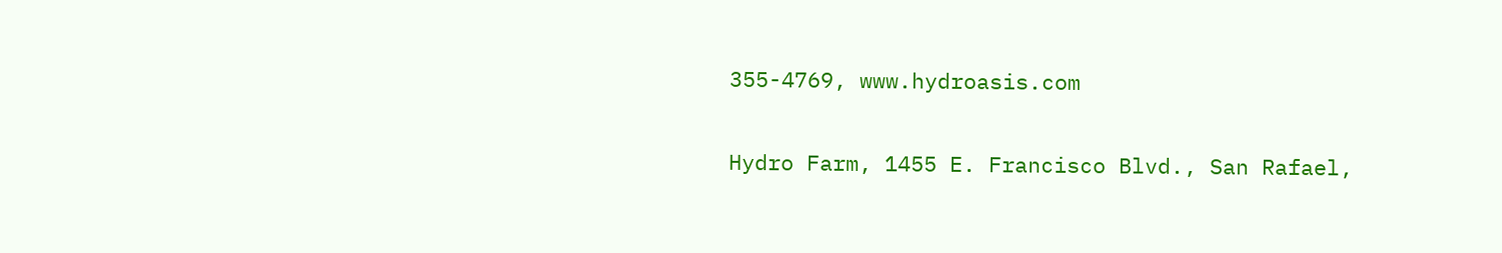355-4769, www.hydroasis.com

Hydro Farm, 1455 E. Francisco Blvd., San Rafael,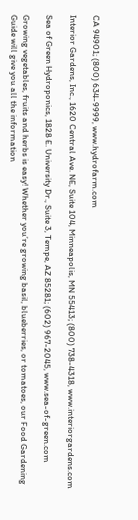CA 94901; (800) 634-9999, www.hydrofarm.com

Interior Gardens, Inc., 1620 Central Ave. NE, Suite 104, Minneapolis, MN 55413; (800) 738-4318, www.interiorgardens.com

Sea of Green Hydroponics, 1828 E. University Dr., Suite 3, Tempe, AZ 85281; (602) 967-2045, www.sea-of-green.com

Growing vegetables, fruits and herbs is easy! Whether you’re growing basil, blueberries, or tomatoes, our Food Gardening Guide will give you all the information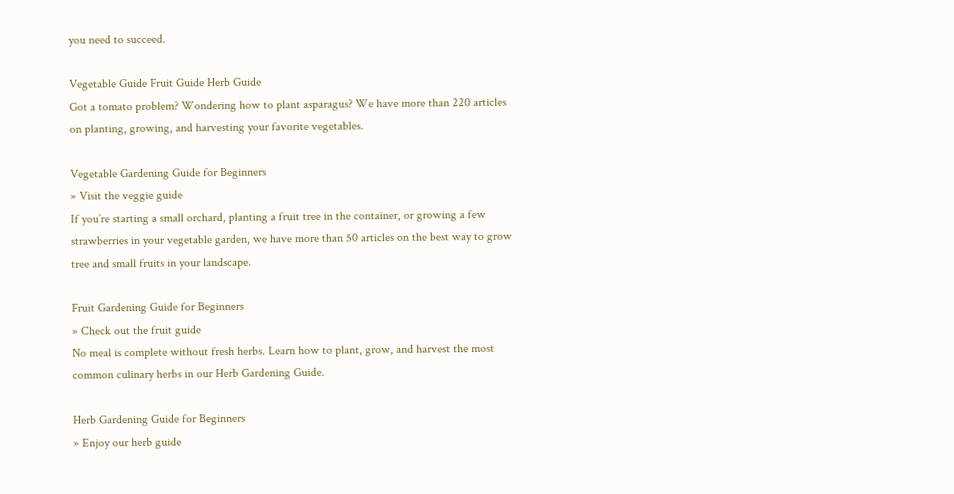you need to succeed.

Vegetable Guide Fruit Guide Herb Guide
Got a tomato problem? Wondering how to plant asparagus? We have more than 220 articles on planting, growing, and harvesting your favorite vegetables.

Vegetable Gardening Guide for Beginners
» Visit the veggie guide
If you’re starting a small orchard, planting a fruit tree in the container, or growing a few strawberries in your vegetable garden, we have more than 50 articles on the best way to grow tree and small fruits in your landscape.

Fruit Gardening Guide for Beginners
» Check out the fruit guide
No meal is complete without fresh herbs. Learn how to plant, grow, and harvest the most common culinary herbs in our Herb Gardening Guide.

Herb Gardening Guide for Beginners
» Enjoy our herb guide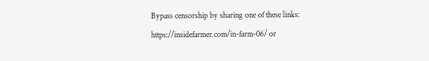Bypass censorship by sharing one of these links:
https://insidefarmer.com/in-farm-06/ or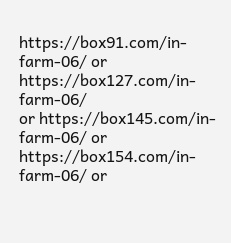https://box91.com/in-farm-06/ or https://box127.com/in-farm-06/
or https://box145.com/in-farm-06/ or https://box154.com/in-farm-06/ or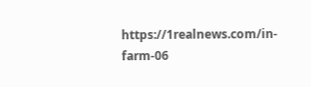https://1realnews.com/in-farm-06